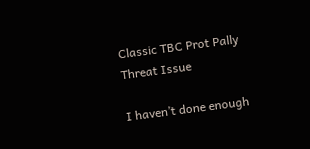Classic TBC Prot Pally Threat Issue

I haven’t done enough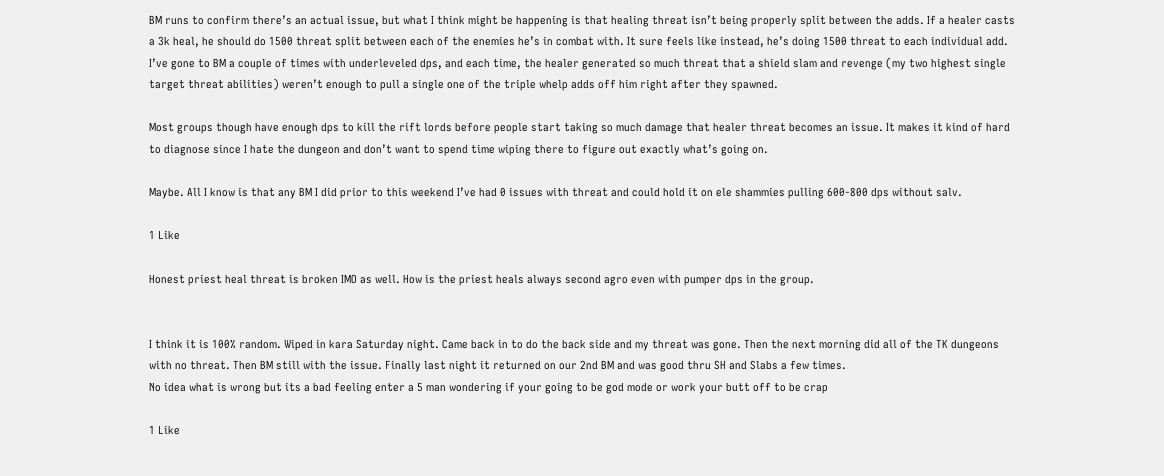BM runs to confirm there’s an actual issue, but what I think might be happening is that healing threat isn’t being properly split between the adds. If a healer casts a 3k heal, he should do 1500 threat split between each of the enemies he’s in combat with. It sure feels like instead, he’s doing 1500 threat to each individual add. I’ve gone to BM a couple of times with underleveled dps, and each time, the healer generated so much threat that a shield slam and revenge (my two highest single target threat abilities) weren’t enough to pull a single one of the triple whelp adds off him right after they spawned.

Most groups though have enough dps to kill the rift lords before people start taking so much damage that healer threat becomes an issue. It makes it kind of hard to diagnose since I hate the dungeon and don’t want to spend time wiping there to figure out exactly what’s going on.

Maybe. All I know is that any BM I did prior to this weekend I’ve had 0 issues with threat and could hold it on ele shammies pulling 600-800 dps without salv.

1 Like

Honest priest heal threat is broken IMO as well. How is the priest heals always second agro even with pumper dps in the group.


I think it is 100% random. Wiped in kara Saturday night. Came back in to do the back side and my threat was gone. Then the next morning did all of the TK dungeons with no threat. Then BM still with the issue. Finally last night it returned on our 2nd BM and was good thru SH and Slabs a few times.
No idea what is wrong but its a bad feeling enter a 5 man wondering if your going to be god mode or work your butt off to be crap

1 Like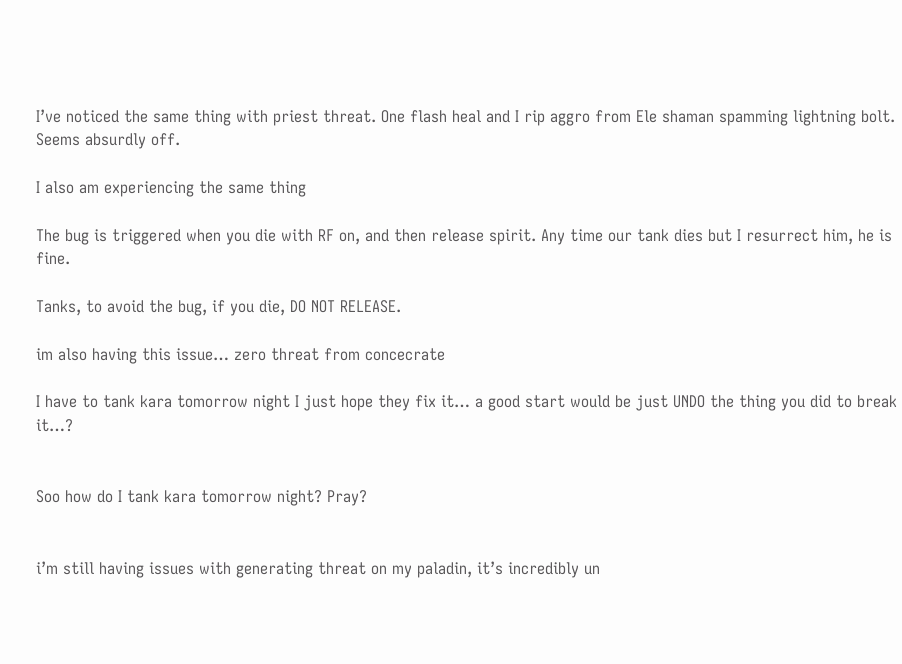I’ve noticed the same thing with priest threat. One flash heal and I rip aggro from Ele shaman spamming lightning bolt. Seems absurdly off.

I also am experiencing the same thing

The bug is triggered when you die with RF on, and then release spirit. Any time our tank dies but I resurrect him, he is fine.

Tanks, to avoid the bug, if you die, DO NOT RELEASE.

im also having this issue… zero threat from concecrate

I have to tank kara tomorrow night I just hope they fix it… a good start would be just UNDO the thing you did to break it…?


Soo how do I tank kara tomorrow night? Pray?


i’m still having issues with generating threat on my paladin, it’s incredibly un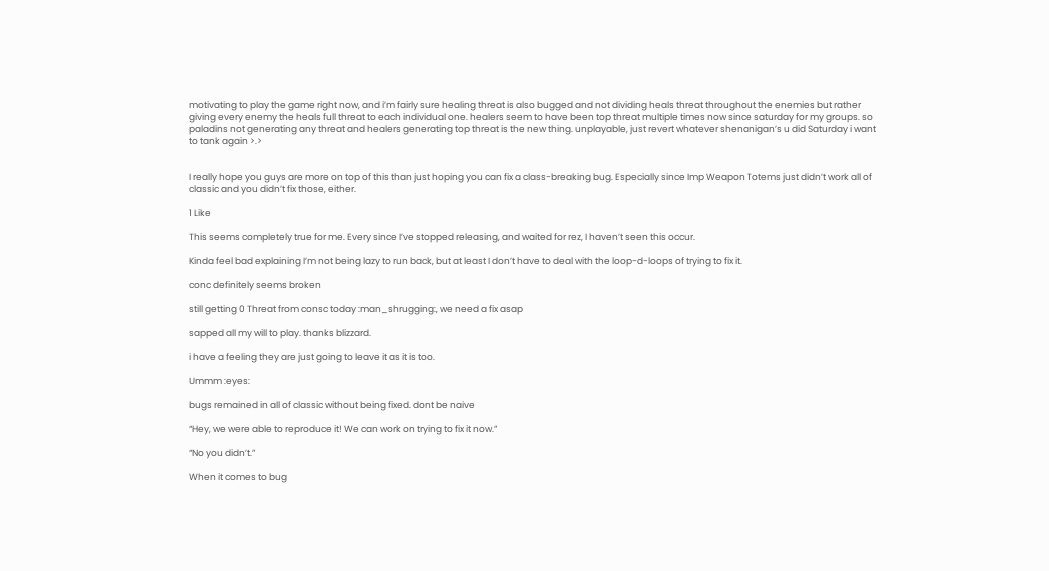motivating to play the game right now, and i’m fairly sure healing threat is also bugged and not dividing heals threat throughout the enemies but rather giving every enemy the heals full threat to each individual one. healers seem to have been top threat multiple times now since saturday for my groups. so paladins not generating any threat and healers generating top threat is the new thing. unplayable, just revert whatever shenanigan’s u did Saturday i want to tank again >.>


I really hope you guys are more on top of this than just hoping you can fix a class-breaking bug. Especially since Imp Weapon Totems just didn’t work all of classic and you didn’t fix those, either.

1 Like

This seems completely true for me. Every since I’ve stopped releasing, and waited for rez, I haven’t seen this occur.

Kinda feel bad explaining I’m not being lazy to run back, but at least I don’t have to deal with the loop-d-loops of trying to fix it.

conc definitely seems broken

still getting 0 Threat from consc today :man_shrugging:, we need a fix asap

sapped all my will to play. thanks blizzard.

i have a feeling they are just going to leave it as it is too.

Ummm :eyes:

bugs remained in all of classic without being fixed. dont be naive

“Hey, we were able to reproduce it! We can work on trying to fix it now.”

“No you didn’t.”

When it comes to bug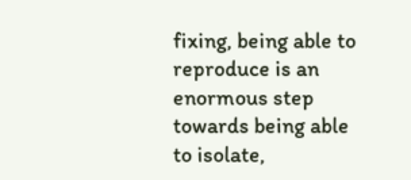fixing, being able to reproduce is an enormous step towards being able to isolate,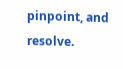pinpoint, and resolve.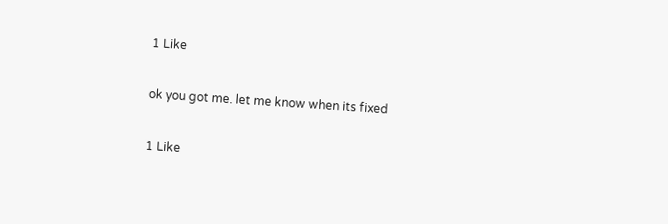1 Like

ok you got me. let me know when its fixed

1 Like